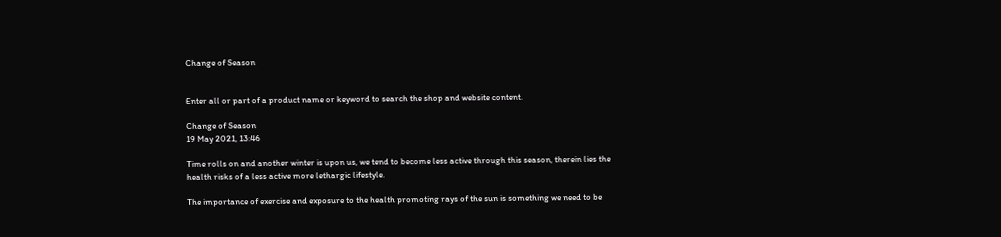Change of Season


Enter all or part of a product name or keyword to search the shop and website content.

Change of Season
19 May 2021, 13:46

Time rolls on and another winter is upon us, we tend to become less active through this season, therein lies the health risks of a less active more lethargic lifestyle.

The importance of exercise and exposure to the health promoting rays of the sun is something we need to be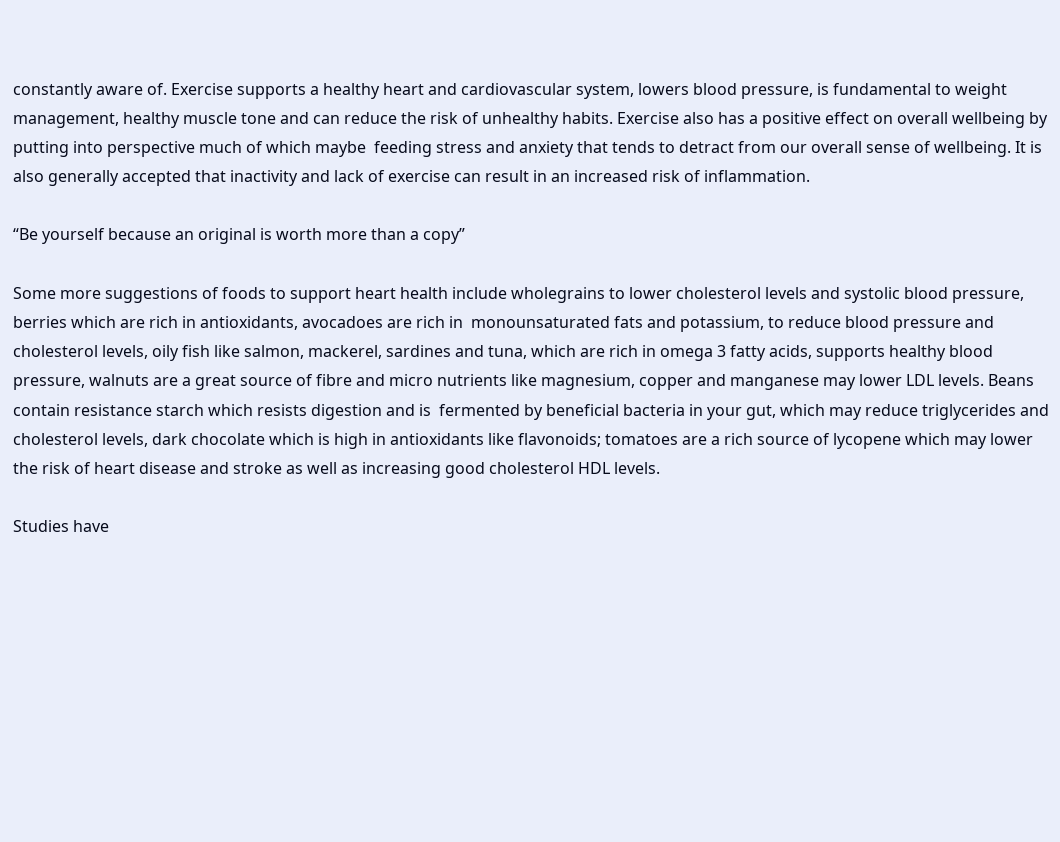constantly aware of. Exercise supports a healthy heart and cardiovascular system, lowers blood pressure, is fundamental to weight management, healthy muscle tone and can reduce the risk of unhealthy habits. Exercise also has a positive effect on overall wellbeing by putting into perspective much of which maybe  feeding stress and anxiety that tends to detract from our overall sense of wellbeing. It is also generally accepted that inactivity and lack of exercise can result in an increased risk of inflammation.

“Be yourself because an original is worth more than a copy”

Some more suggestions of foods to support heart health include wholegrains to lower cholesterol levels and systolic blood pressure, berries which are rich in antioxidants, avocadoes are rich in  monounsaturated fats and potassium, to reduce blood pressure and cholesterol levels, oily fish like salmon, mackerel, sardines and tuna, which are rich in omega 3 fatty acids, supports healthy blood pressure, walnuts are a great source of fibre and micro nutrients like magnesium, copper and manganese may lower LDL levels. Beans contain resistance starch which resists digestion and is  fermented by beneficial bacteria in your gut, which may reduce triglycerides and cholesterol levels, dark chocolate which is high in antioxidants like flavonoids; tomatoes are a rich source of lycopene which may lower the risk of heart disease and stroke as well as increasing good cholesterol HDL levels.

Studies have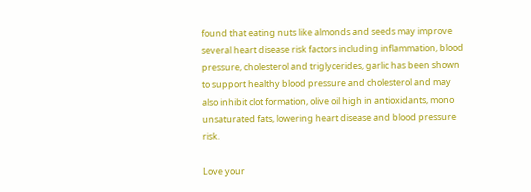found that eating nuts like almonds and seeds may improve several heart disease risk factors including inflammation, blood pressure, cholesterol and triglycerides, garlic has been shown to support healthy blood pressure and cholesterol and may also inhibit clot formation, olive oil high in antioxidants, mono unsaturated fats, lowering heart disease and blood pressure risk.

Love your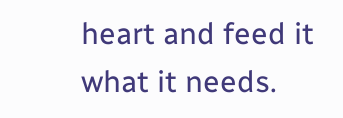heart and feed it what it needs.